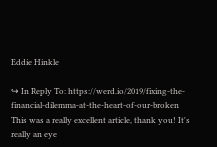Eddie Hinkle

↪ In Reply To: https://werd.io/2019/fixing-the-financial-dilemma-at-the-heart-of-our-broken
This was a really excellent article, thank you! It's really an eye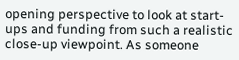opening perspective to look at start-ups and funding from such a realistic close-up viewpoint. As someone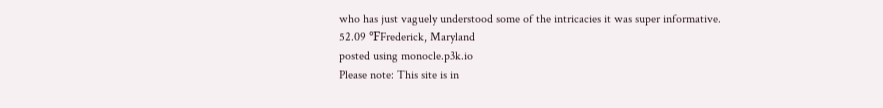who has just vaguely understood some of the intricacies it was super informative.
52.09 ℉Frederick, Maryland
posted using monocle.p3k.io
Please note: This site is in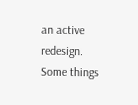an active redesign. Some things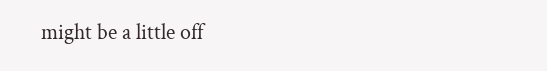might be a little off